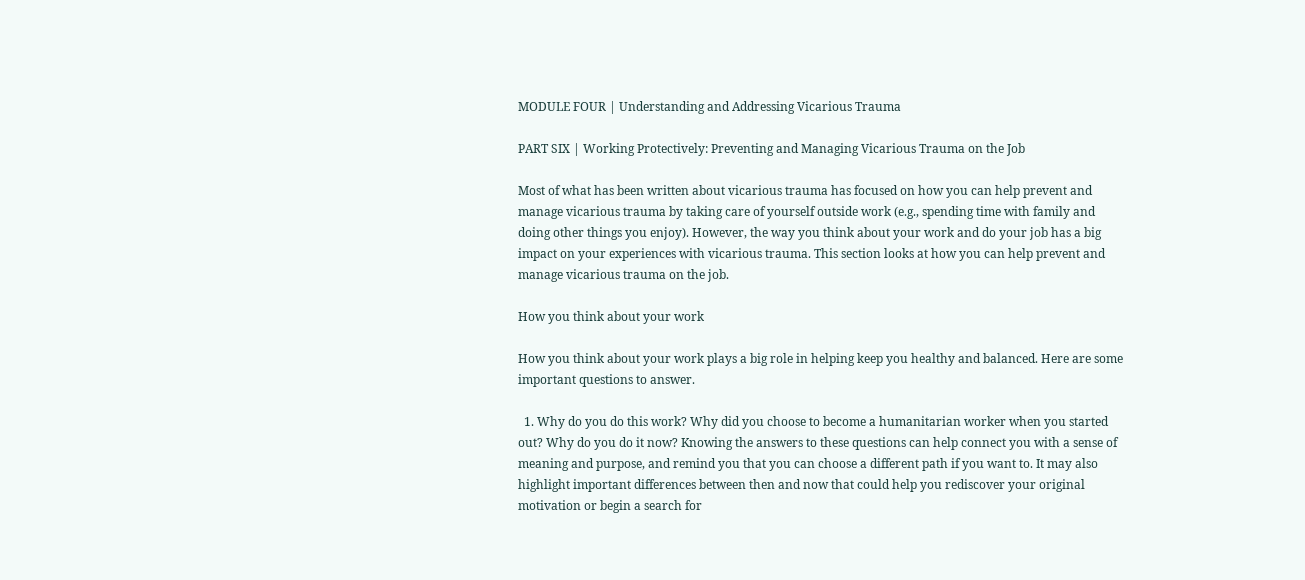MODULE FOUR | Understanding and Addressing Vicarious Trauma

PART SIX | Working Protectively: Preventing and Managing Vicarious Trauma on the Job

Most of what has been written about vicarious trauma has focused on how you can help prevent and manage vicarious trauma by taking care of yourself outside work (e.g., spending time with family and doing other things you enjoy). However, the way you think about your work and do your job has a big impact on your experiences with vicarious trauma. This section looks at how you can help prevent and manage vicarious trauma on the job.

How you think about your work

How you think about your work plays a big role in helping keep you healthy and balanced. Here are some important questions to answer.

  1. Why do you do this work? Why did you choose to become a humanitarian worker when you started out? Why do you do it now? Knowing the answers to these questions can help connect you with a sense of meaning and purpose, and remind you that you can choose a different path if you want to. It may also highlight important differences between then and now that could help you rediscover your original motivation or begin a search for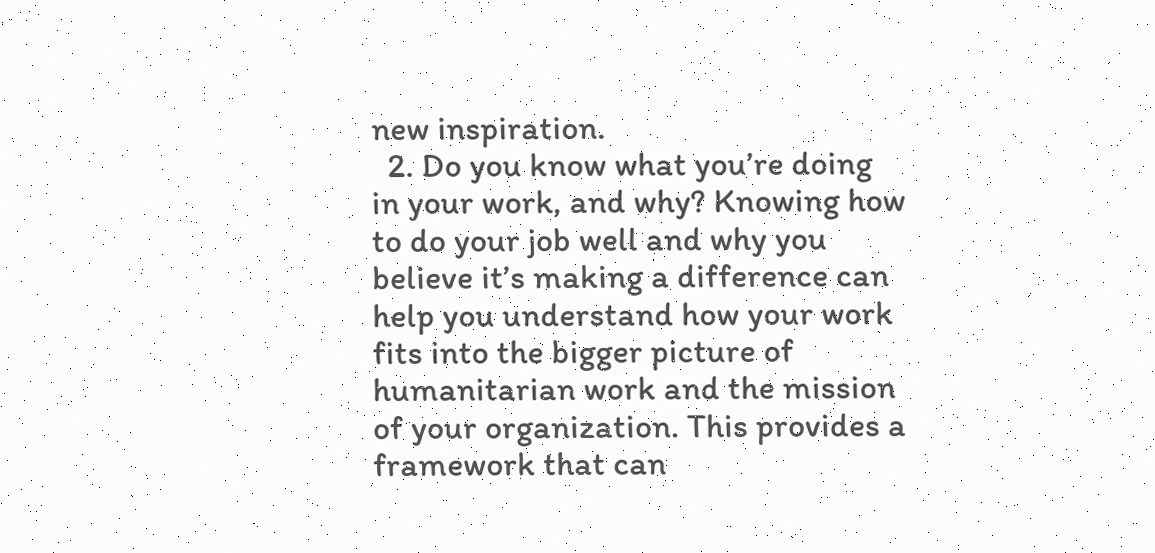new inspiration.
  2. Do you know what you’re doing in your work, and why? Knowing how to do your job well and why you believe it’s making a difference can help you understand how your work fits into the bigger picture of humanitarian work and the mission of your organization. This provides a framework that can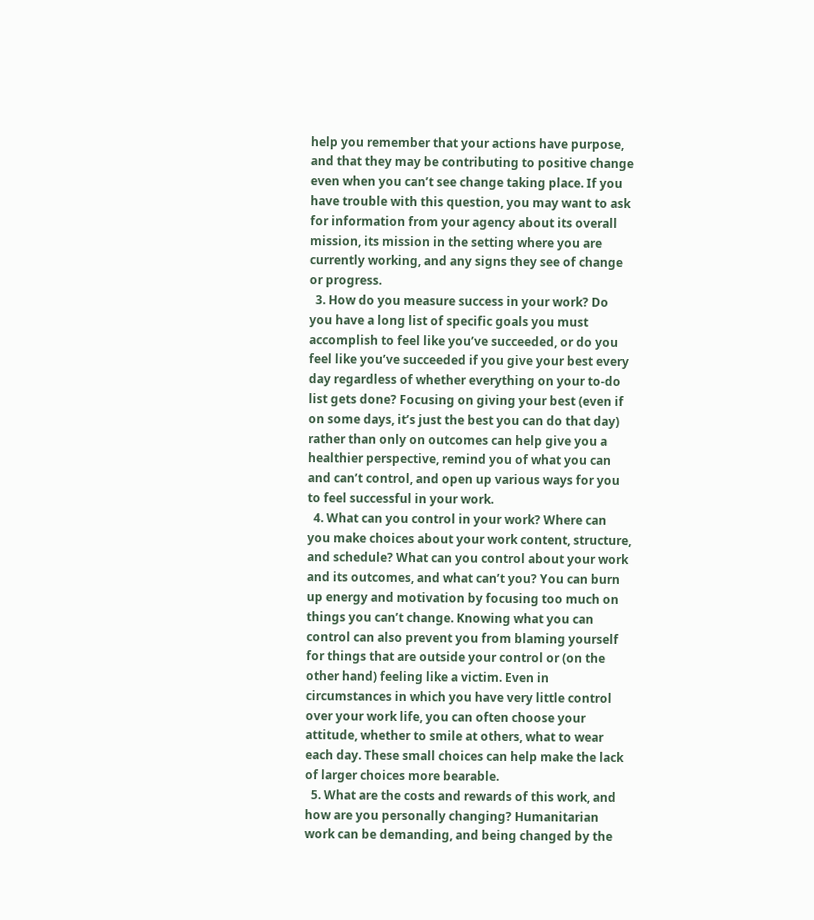help you remember that your actions have purpose, and that they may be contributing to positive change even when you can’t see change taking place. If you have trouble with this question, you may want to ask for information from your agency about its overall mission, its mission in the setting where you are currently working, and any signs they see of change or progress.
  3. How do you measure success in your work? Do you have a long list of specific goals you must accomplish to feel like you’ve succeeded, or do you feel like you’ve succeeded if you give your best every day regardless of whether everything on your to-do list gets done? Focusing on giving your best (even if on some days, it’s just the best you can do that day) rather than only on outcomes can help give you a healthier perspective, remind you of what you can and can’t control, and open up various ways for you to feel successful in your work.
  4. What can you control in your work? Where can you make choices about your work content, structure, and schedule? What can you control about your work and its outcomes, and what can’t you? You can burn up energy and motivation by focusing too much on things you can’t change. Knowing what you can control can also prevent you from blaming yourself for things that are outside your control or (on the other hand) feeling like a victim. Even in circumstances in which you have very little control over your work life, you can often choose your attitude, whether to smile at others, what to wear each day. These small choices can help make the lack of larger choices more bearable.
  5. What are the costs and rewards of this work, and how are you personally changing? Humanitarian work can be demanding, and being changed by the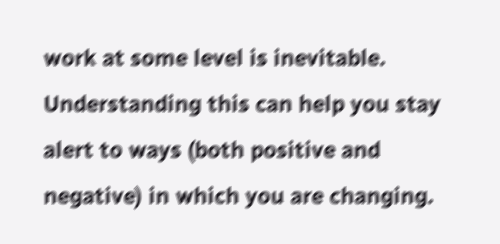work at some level is inevitable. Understanding this can help you stay alert to ways (both positive and negative) in which you are changing.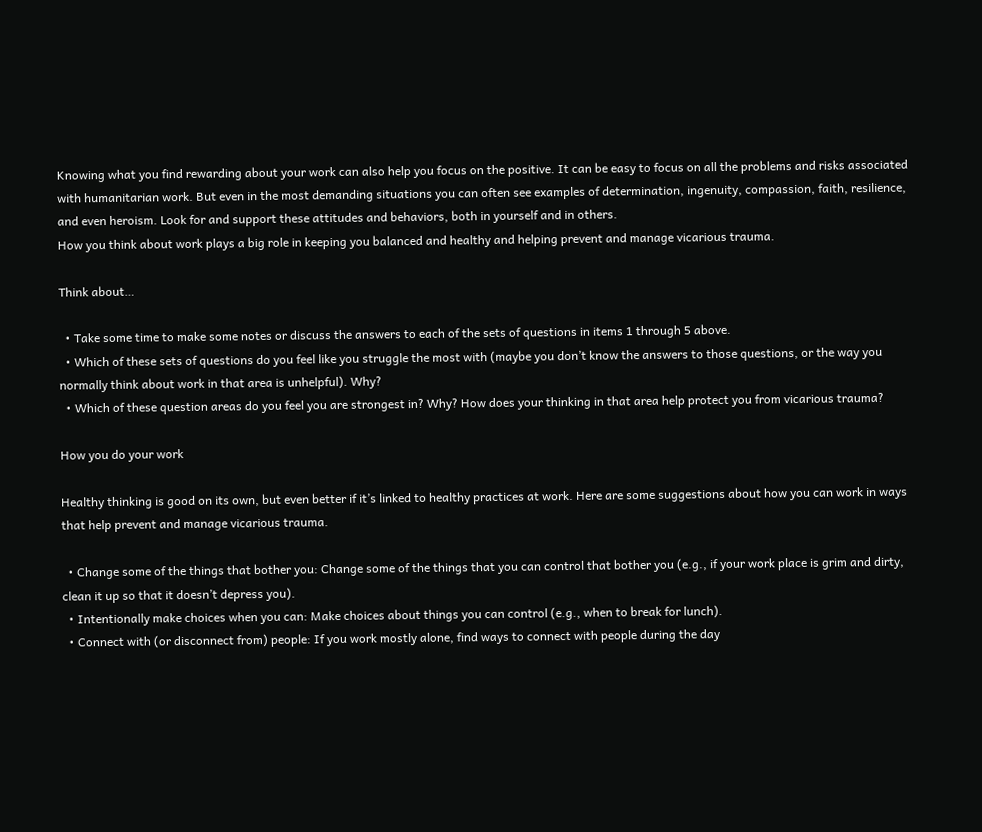Knowing what you find rewarding about your work can also help you focus on the positive. It can be easy to focus on all the problems and risks associated with humanitarian work. But even in the most demanding situations you can often see examples of determination, ingenuity, compassion, faith, resilience, and even heroism. Look for and support these attitudes and behaviors, both in yourself and in others.
How you think about work plays a big role in keeping you balanced and healthy and helping prevent and manage vicarious trauma.

Think about…

  • Take some time to make some notes or discuss the answers to each of the sets of questions in items 1 through 5 above.
  • Which of these sets of questions do you feel like you struggle the most with (maybe you don’t know the answers to those questions, or the way you normally think about work in that area is unhelpful). Why?
  • Which of these question areas do you feel you are strongest in? Why? How does your thinking in that area help protect you from vicarious trauma?

How you do your work

Healthy thinking is good on its own, but even better if it’s linked to healthy practices at work. Here are some suggestions about how you can work in ways that help prevent and manage vicarious trauma.

  • Change some of the things that bother you: Change some of the things that you can control that bother you (e.g., if your work place is grim and dirty, clean it up so that it doesn’t depress you).
  • Intentionally make choices when you can: Make choices about things you can control (e.g., when to break for lunch).
  • Connect with (or disconnect from) people: If you work mostly alone, find ways to connect with people during the day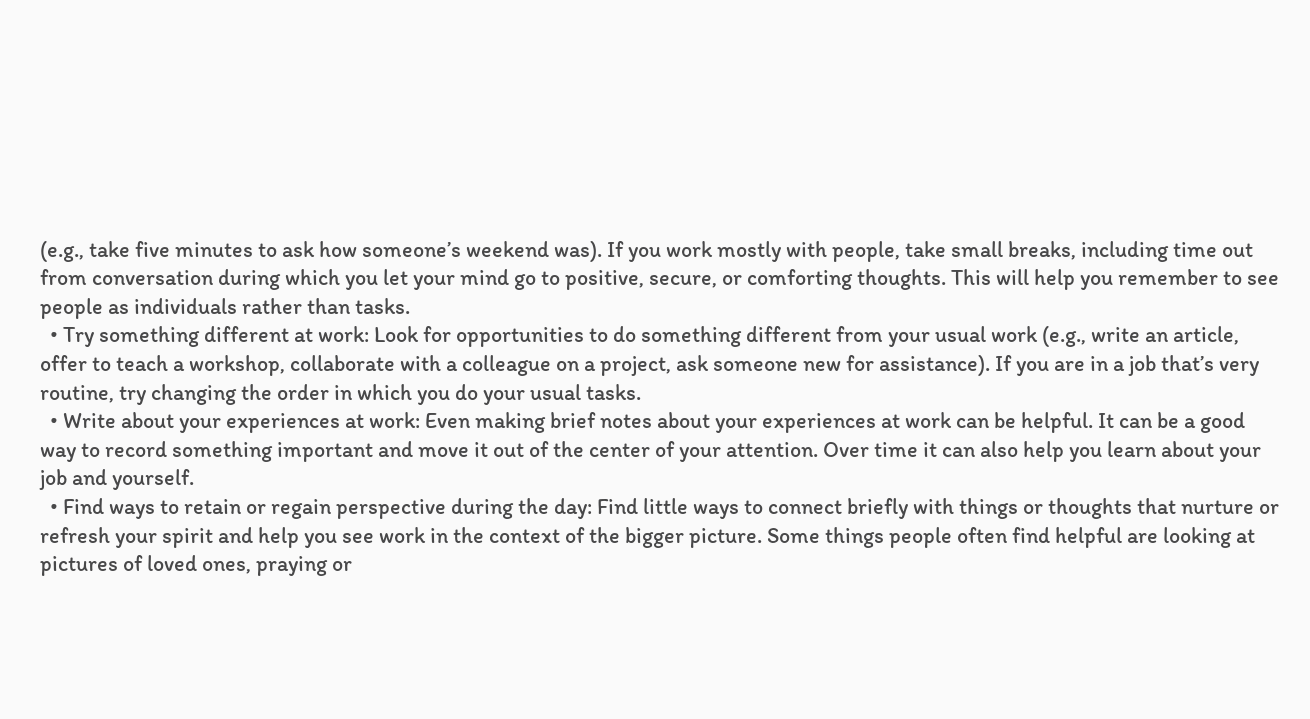(e.g., take five minutes to ask how someone’s weekend was). If you work mostly with people, take small breaks, including time out from conversation during which you let your mind go to positive, secure, or comforting thoughts. This will help you remember to see people as individuals rather than tasks.
  • Try something different at work: Look for opportunities to do something different from your usual work (e.g., write an article, offer to teach a workshop, collaborate with a colleague on a project, ask someone new for assistance). If you are in a job that’s very routine, try changing the order in which you do your usual tasks.
  • Write about your experiences at work: Even making brief notes about your experiences at work can be helpful. It can be a good way to record something important and move it out of the center of your attention. Over time it can also help you learn about your job and yourself.
  • Find ways to retain or regain perspective during the day: Find little ways to connect briefly with things or thoughts that nurture or refresh your spirit and help you see work in the context of the bigger picture. Some things people often find helpful are looking at pictures of loved ones, praying or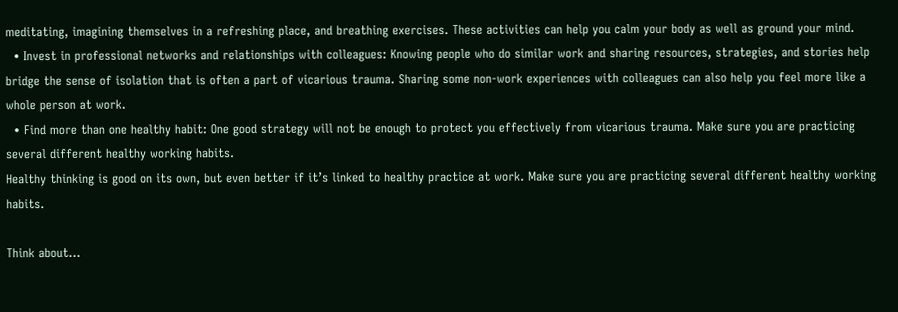meditating, imagining themselves in a refreshing place, and breathing exercises. These activities can help you calm your body as well as ground your mind.
  • Invest in professional networks and relationships with colleagues: Knowing people who do similar work and sharing resources, strategies, and stories help bridge the sense of isolation that is often a part of vicarious trauma. Sharing some non-work experiences with colleagues can also help you feel more like a whole person at work.
  • Find more than one healthy habit: One good strategy will not be enough to protect you effectively from vicarious trauma. Make sure you are practicing several different healthy working habits.
Healthy thinking is good on its own, but even better if it’s linked to healthy practice at work. Make sure you are practicing several different healthy working habits.

Think about…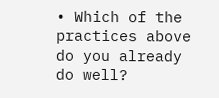• Which of the practices above do you already do well?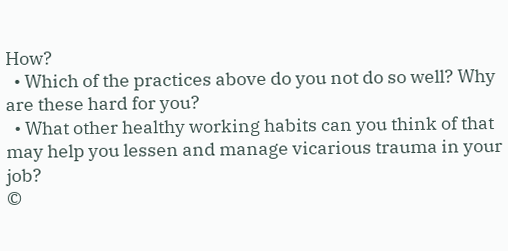How?
  • Which of the practices above do you not do so well? Why are these hard for you?
  • What other healthy working habits can you think of that may help you lessen and manage vicarious trauma in your job?
©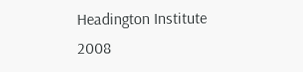Headington Institute 2008